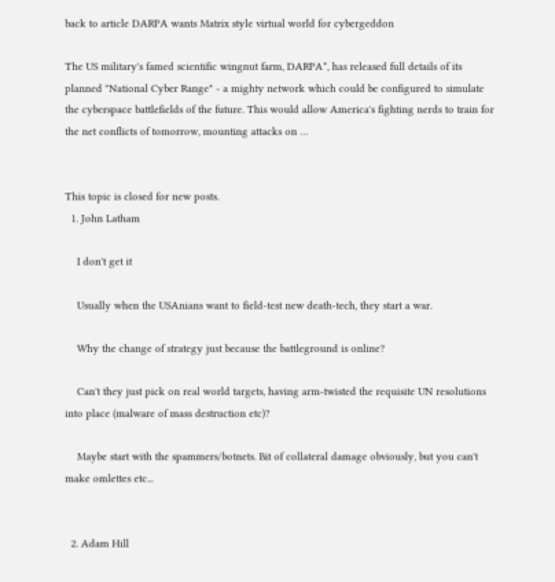back to article DARPA wants Matrix style virtual world for cybergeddon

The US military's famed scientific wingnut farm, DARPA*, has released full details of its planned "National Cyber Range" - a mighty network which could be configured to simulate the cyberspace battlefields of the future. This would allow America's fighting nerds to train for the net conflicts of tomorrow, mounting attacks on …


This topic is closed for new posts.
  1. John Latham

    I don't get it

    Usually when the USAnians want to field-test new death-tech, they start a war.

    Why the change of strategy just because the battleground is online?

    Can't they just pick on real world targets, having arm-twisted the requisite UN resolutions into place (malware of mass destruction etc)?

    Maybe start with the spammers/botnets. Bit of collateral damage obviously, but you can't make omlettes etc...


  2. Adam Hill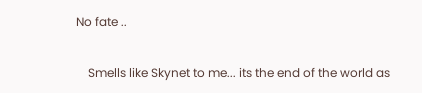No fate ..

    Smells like Skynet to me... its the end of the world as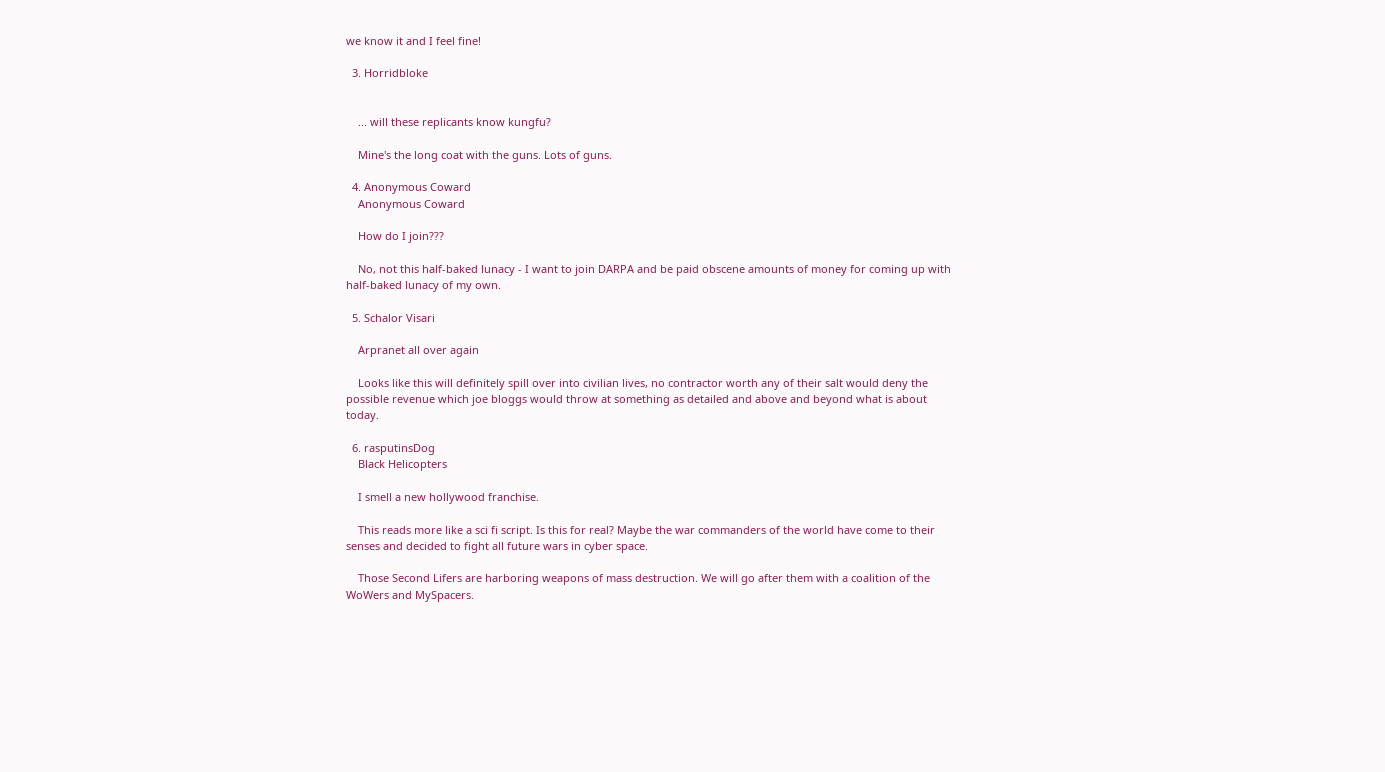we know it and I feel fine!

  3. Horridbloke


    ... will these replicants know kungfu?

    Mine's the long coat with the guns. Lots of guns.

  4. Anonymous Coward
    Anonymous Coward

    How do I join???

    No, not this half-baked lunacy - I want to join DARPA and be paid obscene amounts of money for coming up with half-baked lunacy of my own.

  5. Schalor Visari

    Arpranet all over again

    Looks like this will definitely spill over into civilian lives, no contractor worth any of their salt would deny the possible revenue which joe bloggs would throw at something as detailed and above and beyond what is about today.

  6. rasputinsDog
    Black Helicopters

    I smell a new hollywood franchise.

    This reads more like a sci fi script. Is this for real? Maybe the war commanders of the world have come to their senses and decided to fight all future wars in cyber space.

    Those Second Lifers are harboring weapons of mass destruction. We will go after them with a coalition of the WoWers and MySpacers.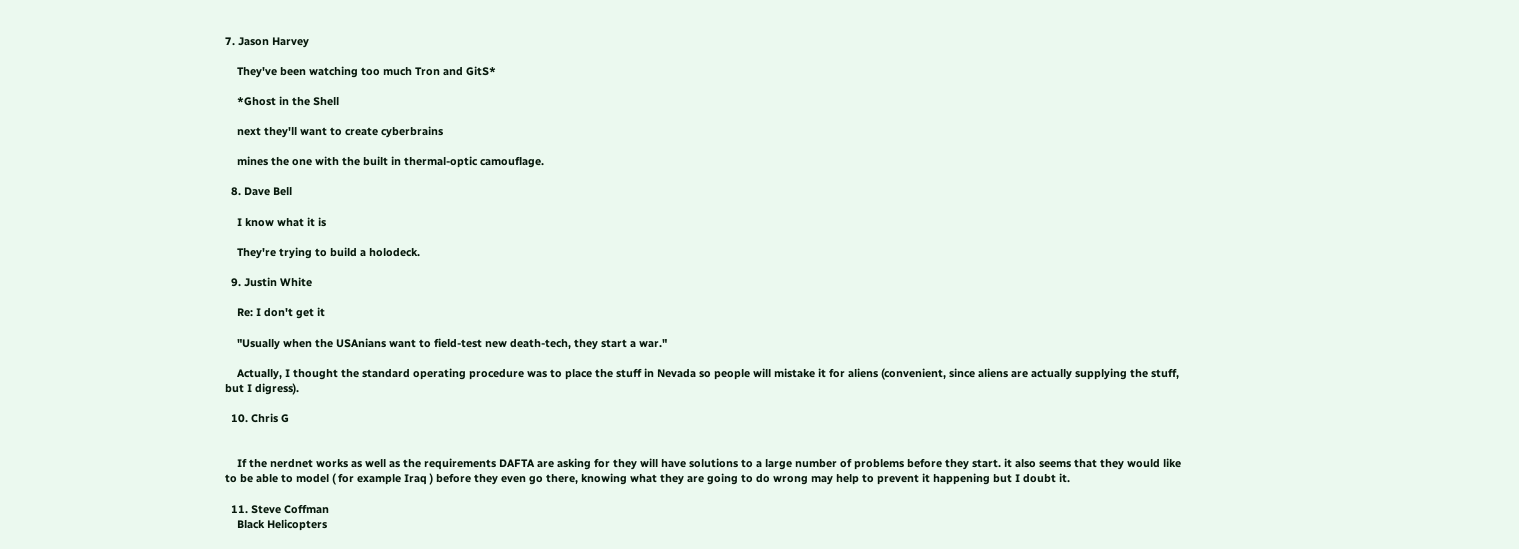7. Jason Harvey

    They've been watching too much Tron and GitS*

    *Ghost in the Shell

    next they'll want to create cyberbrains

    mines the one with the built in thermal-optic camouflage.

  8. Dave Bell

    I know what it is

    They're trying to build a holodeck.

  9. Justin White

    Re: I don't get it

    "Usually when the USAnians want to field-test new death-tech, they start a war."

    Actually, I thought the standard operating procedure was to place the stuff in Nevada so people will mistake it for aliens (convenient, since aliens are actually supplying the stuff, but I digress).

  10. Chris G


    If the nerdnet works as well as the requirements DAFTA are asking for they will have solutions to a large number of problems before they start. it also seems that they would like to be able to model ( for example Iraq ) before they even go there, knowing what they are going to do wrong may help to prevent it happening but I doubt it.

  11. Steve Coffman
    Black Helicopters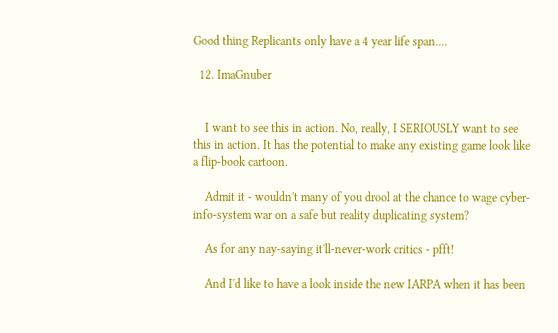Good thing Replicants only have a 4 year life span....

  12. ImaGnuber


    I want to see this in action. No, really, I SERIOUSLY want to see this in action. It has the potential to make any existing game look like a flip-book cartoon.

    Admit it - wouldn't many of you drool at the chance to wage cyber-info-system war on a safe but reality duplicating system?

    As for any nay-saying it'll-never-work critics - pfft!

    And I'd like to have a look inside the new IARPA when it has been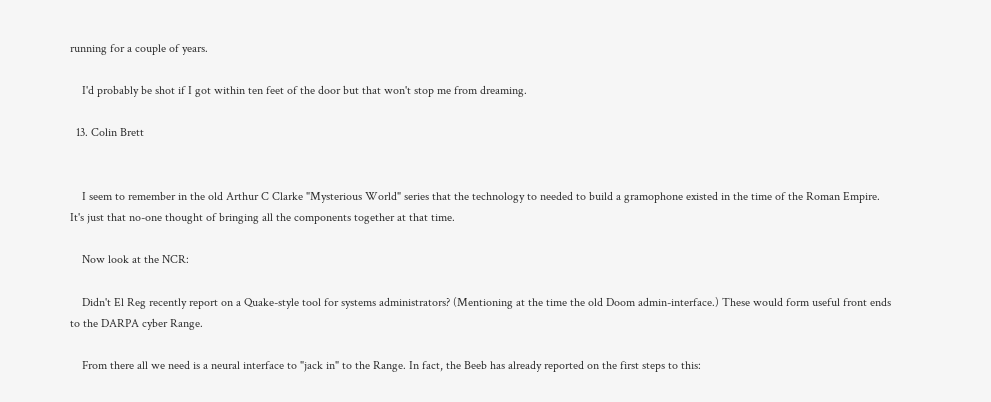running for a couple of years.

    I'd probably be shot if I got within ten feet of the door but that won't stop me from dreaming.

  13. Colin Brett


    I seem to remember in the old Arthur C Clarke "Mysterious World" series that the technology to needed to build a gramophone existed in the time of the Roman Empire. It's just that no-one thought of bringing all the components together at that time.

    Now look at the NCR:

    Didn't El Reg recently report on a Quake-style tool for systems administrators? (Mentioning at the time the old Doom admin-interface.) These would form useful front ends to the DARPA cyber Range.

    From there all we need is a neural interface to "jack in" to the Range. In fact, the Beeb has already reported on the first steps to this: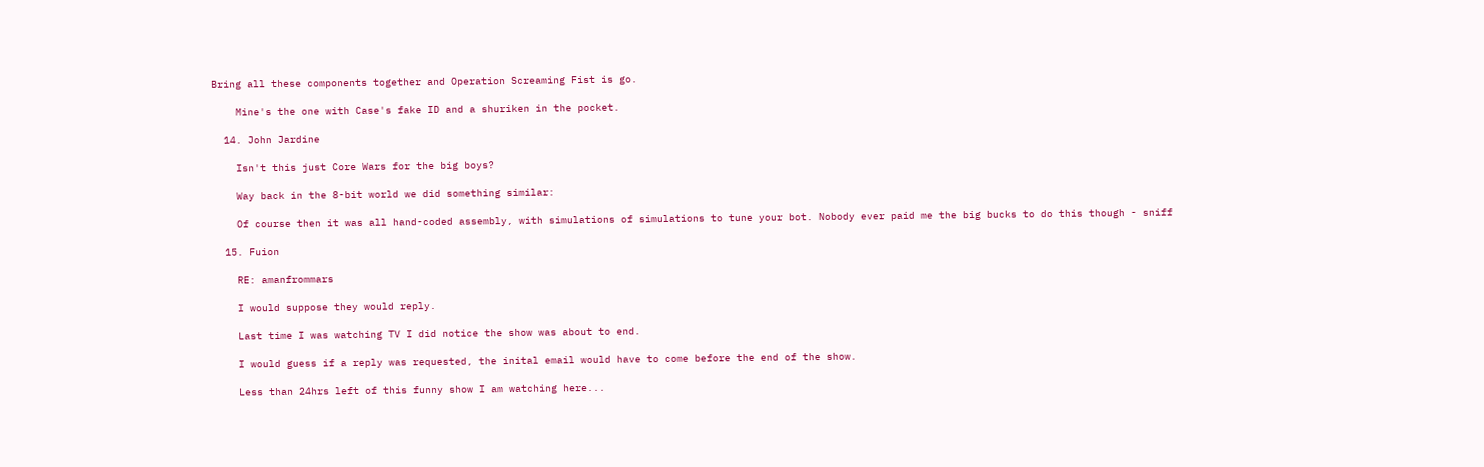Bring all these components together and Operation Screaming Fist is go.

    Mine's the one with Case's fake ID and a shuriken in the pocket.

  14. John Jardine

    Isn't this just Core Wars for the big boys?

    Way back in the 8-bit world we did something similar:

    Of course then it was all hand-coded assembly, with simulations of simulations to tune your bot. Nobody ever paid me the big bucks to do this though - sniff

  15. Fuion

    RE: amanfrommars

    I would suppose they would reply.

    Last time I was watching TV I did notice the show was about to end.

    I would guess if a reply was requested, the inital email would have to come before the end of the show.

    Less than 24hrs left of this funny show I am watching here...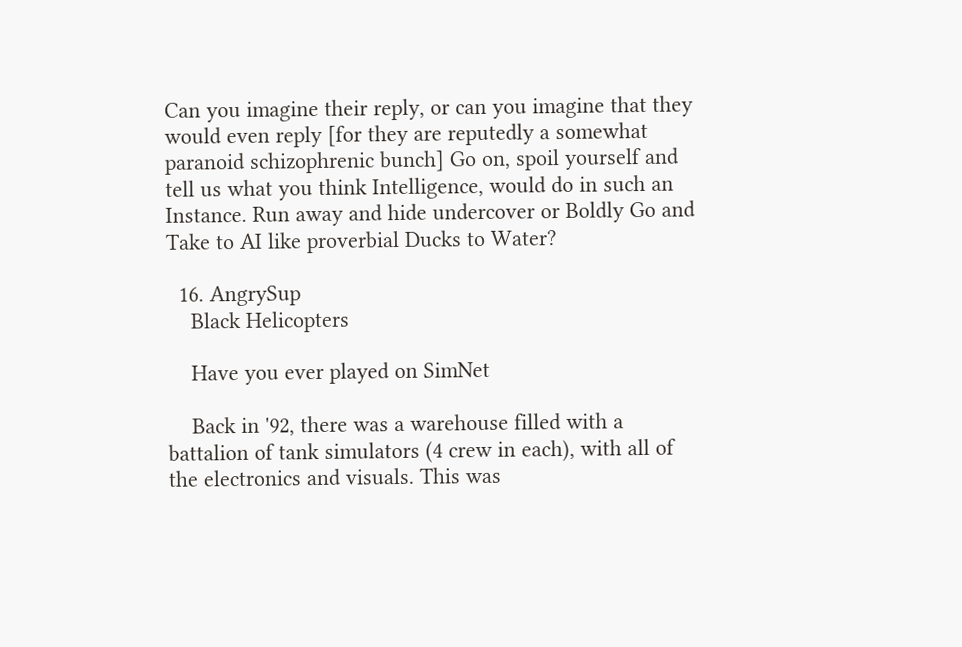Can you imagine their reply, or can you imagine that they would even reply [for they are reputedly a somewhat paranoid schizophrenic bunch] Go on, spoil yourself and tell us what you think Intelligence, would do in such an Instance. Run away and hide undercover or Boldly Go and Take to AI like proverbial Ducks to Water?

  16. AngrySup
    Black Helicopters

    Have you ever played on SimNet

    Back in '92, there was a warehouse filled with a battalion of tank simulators (4 crew in each), with all of the electronics and visuals. This was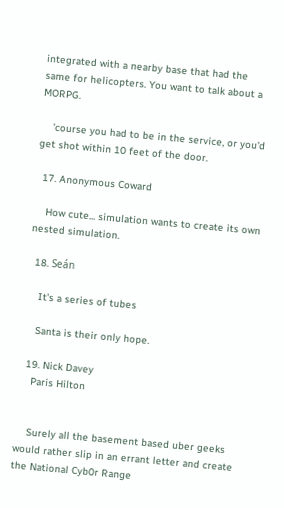integrated with a nearby base that had the same for helicopters. You want to talk about a MORPG.

    'course you had to be in the service, or you'd get shot within 10 feet of the door.

  17. Anonymous Coward

    How cute... simulation wants to create its own nested simulation.

  18. Seán

    It's a series of tubes

    Santa is their only hope.

  19. Nick Davey
    Paris Hilton


    Surely all the basement based uber geeks would rather slip in an errant letter and create the National Cyb0r Range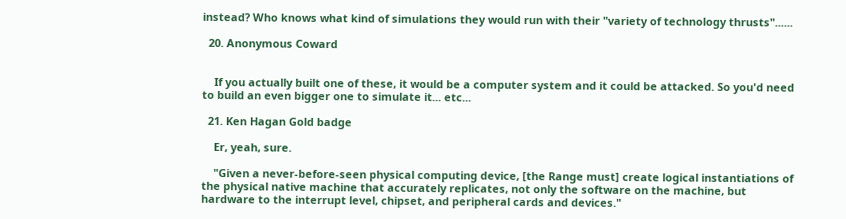instead? Who knows what kind of simulations they would run with their "variety of technology thrusts"......

  20. Anonymous Coward


    If you actually built one of these, it would be a computer system and it could be attacked. So you'd need to build an even bigger one to simulate it... etc...

  21. Ken Hagan Gold badge

    Er, yeah, sure.

    "Given a never-before-seen physical computing device, [the Range must] create logical instantiations of the physical native machine that accurately replicates, not only the software on the machine, but hardware to the interrupt level, chipset, and peripheral cards and devices."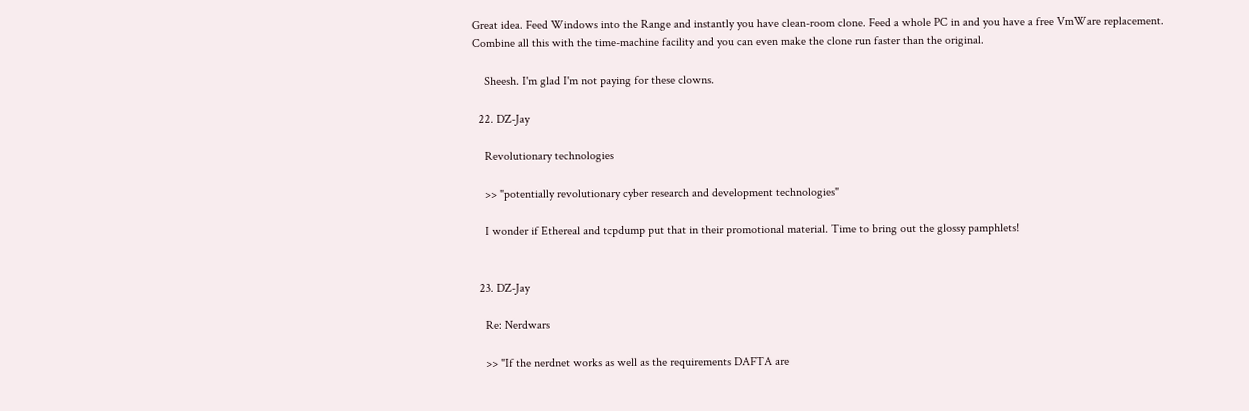Great idea. Feed Windows into the Range and instantly you have clean-room clone. Feed a whole PC in and you have a free VmWare replacement. Combine all this with the time-machine facility and you can even make the clone run faster than the original.

    Sheesh. I'm glad I'm not paying for these clowns.

  22. DZ-Jay

    Revolutionary technologies

    >> "potentially revolutionary cyber research and development technologies"

    I wonder if Ethereal and tcpdump put that in their promotional material. Time to bring out the glossy pamphlets!


  23. DZ-Jay

    Re: Nerdwars

    >> "If the nerdnet works as well as the requirements DAFTA are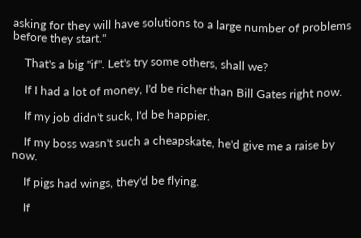asking for they will have solutions to a large number of problems before they start."

    That's a big "if". Let's try some others, shall we?

    If I had a lot of money, I'd be richer than Bill Gates right now.

    If my job didn't suck, I'd be happier.

    If my boss wasn't such a cheapskate, he'd give me a raise by now.

    If pigs had wings, they'd be flying.

    If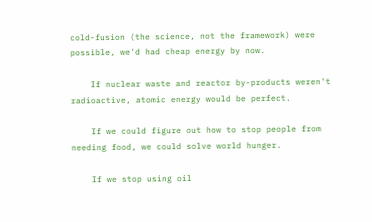cold-fusion (the science, not the framework) were possible, we'd had cheap energy by now.

    If nuclear waste and reactor by-products weren't radioactive, atomic energy would be perfect.

    If we could figure out how to stop people from needing food, we could solve world hunger.

    If we stop using oil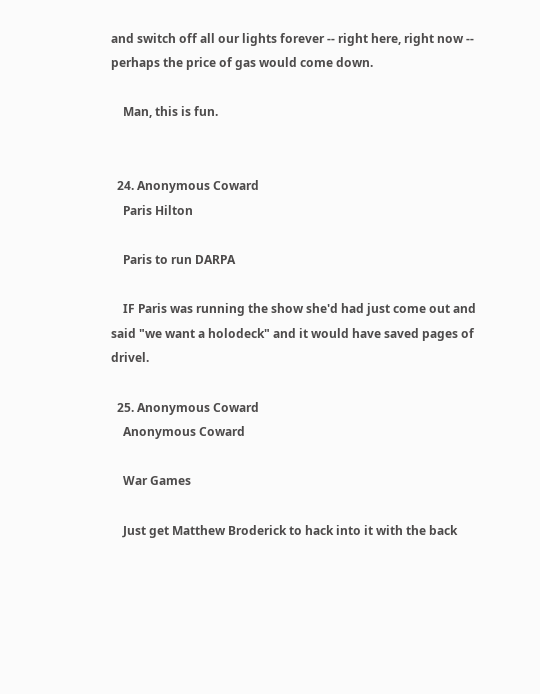and switch off all our lights forever -- right here, right now -- perhaps the price of gas would come down.

    Man, this is fun.


  24. Anonymous Coward
    Paris Hilton

    Paris to run DARPA

    IF Paris was running the show she'd had just come out and said "we want a holodeck" and it would have saved pages of drivel.

  25. Anonymous Coward
    Anonymous Coward

    War Games

    Just get Matthew Broderick to hack into it with the back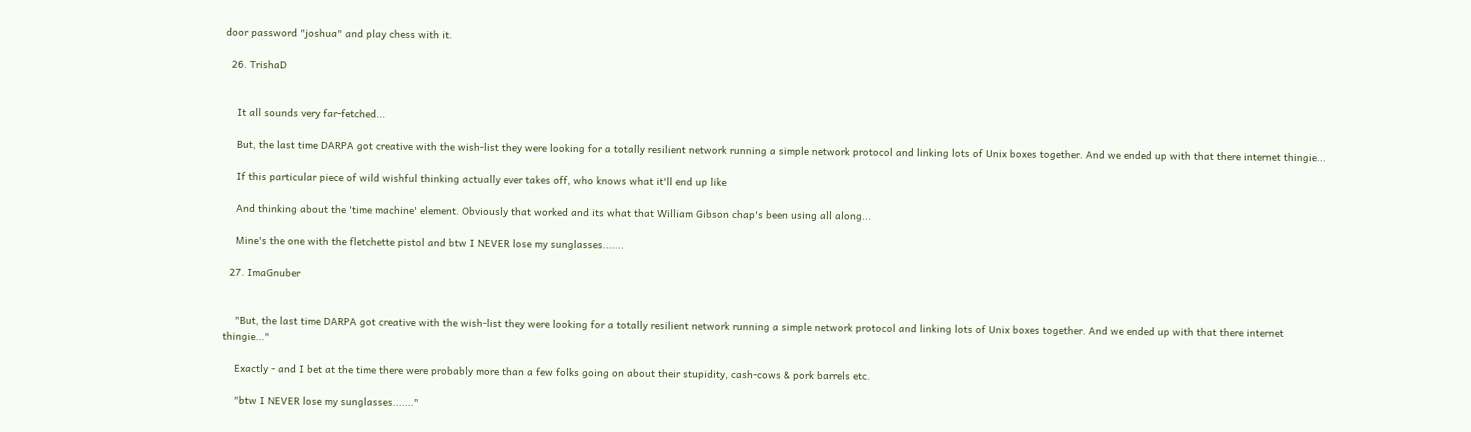door password "joshua" and play chess with it.

  26. TrishaD


    It all sounds very far-fetched...

    But, the last time DARPA got creative with the wish-list they were looking for a totally resilient network running a simple network protocol and linking lots of Unix boxes together. And we ended up with that there internet thingie...

    If this particular piece of wild wishful thinking actually ever takes off, who knows what it'll end up like

    And thinking about the 'time machine' element. Obviously that worked and its what that William Gibson chap's been using all along...

    Mine's the one with the fletchette pistol and btw I NEVER lose my sunglasses.......

  27. ImaGnuber


    "But, the last time DARPA got creative with the wish-list they were looking for a totally resilient network running a simple network protocol and linking lots of Unix boxes together. And we ended up with that there internet thingie..."

    Exactly - and I bet at the time there were probably more than a few folks going on about their stupidity, cash-cows & pork barrels etc.

    "btw I NEVER lose my sunglasses......."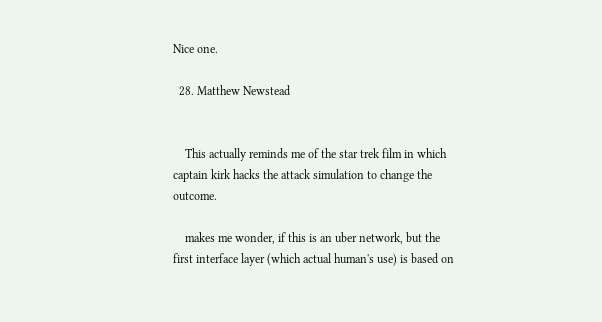Nice one.

  28. Matthew Newstead


    This actually reminds me of the star trek film in which captain kirk hacks the attack simulation to change the outcome.

    makes me wonder, if this is an uber network, but the first interface layer (which actual human's use) is based on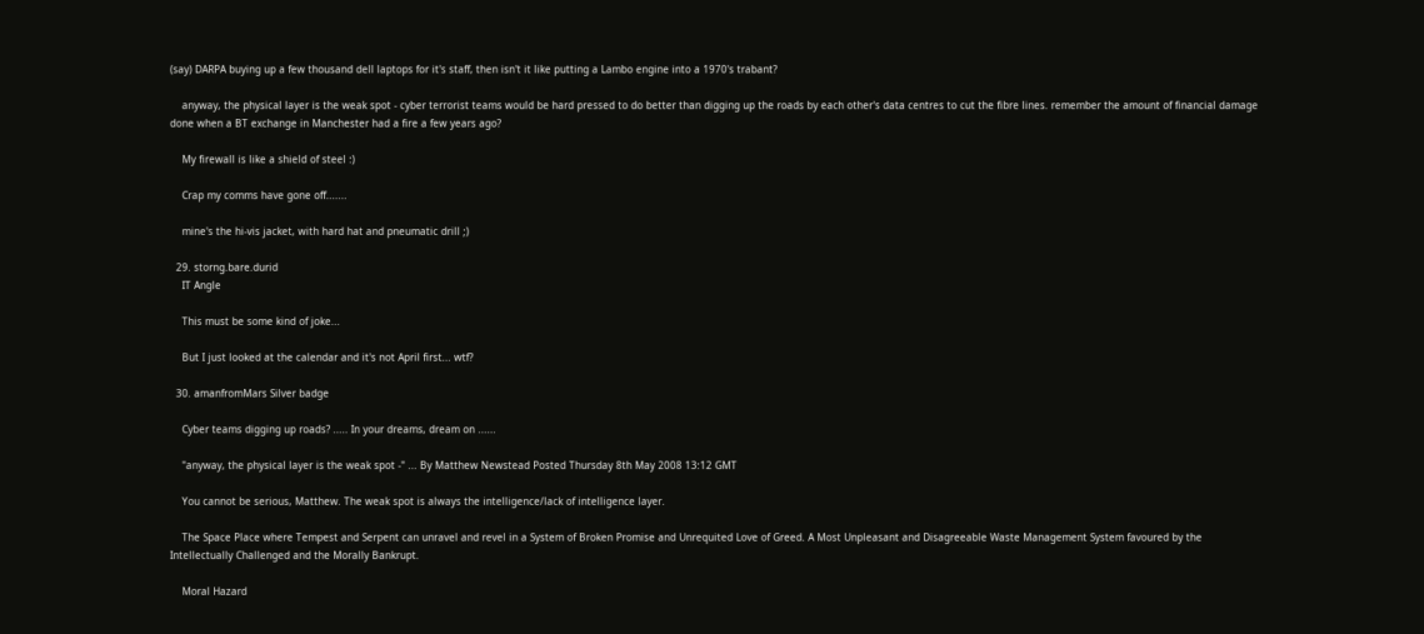(say) DARPA buying up a few thousand dell laptops for it's staff, then isn't it like putting a Lambo engine into a 1970's trabant?

    anyway, the physical layer is the weak spot - cyber terrorist teams would be hard pressed to do better than digging up the roads by each other's data centres to cut the fibre lines. remember the amount of financial damage done when a BT exchange in Manchester had a fire a few years ago?

    My firewall is like a shield of steel :)

    Crap my comms have gone off.......

    mine's the hi-vis jacket, with hard hat and pneumatic drill ;)

  29. storng.bare.durid
    IT Angle

    This must be some kind of joke...

    But I just looked at the calendar and it's not April first... wtf?

  30. amanfromMars Silver badge

    Cyber teams digging up roads? ..... In your dreams, dream on ......

    "anyway, the physical layer is the weak spot -" ... By Matthew Newstead Posted Thursday 8th May 2008 13:12 GMT

    You cannot be serious, Matthew. The weak spot is always the intelligence/lack of intelligence layer.

    The Space Place where Tempest and Serpent can unravel and revel in a System of Broken Promise and Unrequited Love of Greed. A Most Unpleasant and Disagreeable Waste Management System favoured by the Intellectually Challenged and the Morally Bankrupt.

    Moral Hazard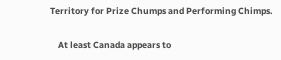Territory for Prize Chumps and Performing Chimps.

    At least Canada appears to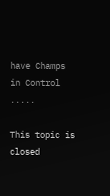have Champs in Control .....

This topic is closed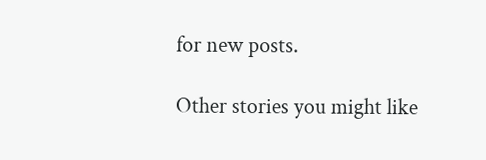for new posts.

Other stories you might like